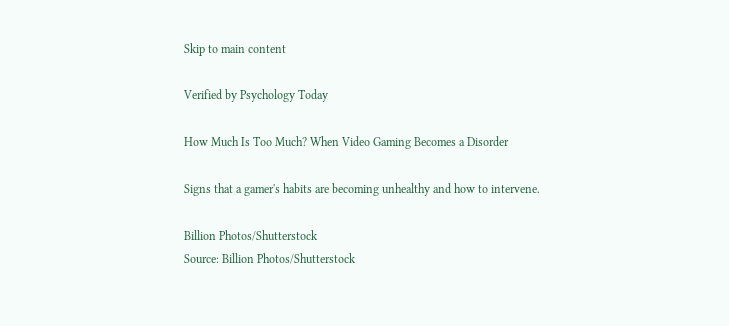Skip to main content

Verified by Psychology Today

How Much Is Too Much? When Video Gaming Becomes a Disorder

Signs that a gamer's habits are becoming unhealthy and how to intervene.

Billion Photos/Shutterstock
Source: Billion Photos/Shutterstock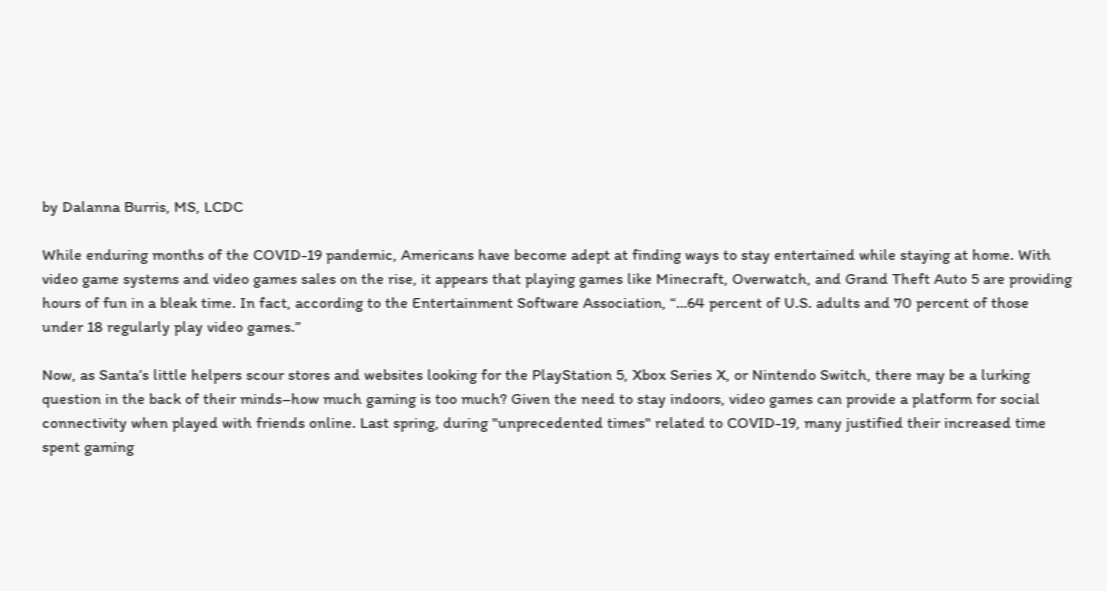by Dalanna Burris, MS, LCDC

While enduring months of the COVID-19 pandemic, Americans have become adept at finding ways to stay entertained while staying at home. With video game systems and video games sales on the rise, it appears that playing games like Minecraft, Overwatch, and Grand Theft Auto 5 are providing hours of fun in a bleak time. In fact, according to the Entertainment Software Association, “…64 percent of U.S. adults and 70 percent of those under 18 regularly play video games.”

Now, as Santa’s little helpers scour stores and websites looking for the PlayStation 5, Xbox Series X, or Nintendo Switch, there may be a lurking question in the back of their minds–how much gaming is too much? Given the need to stay indoors, video games can provide a platform for social connectivity when played with friends online. Last spring, during "unprecedented times" related to COVID-19, many justified their increased time spent gaming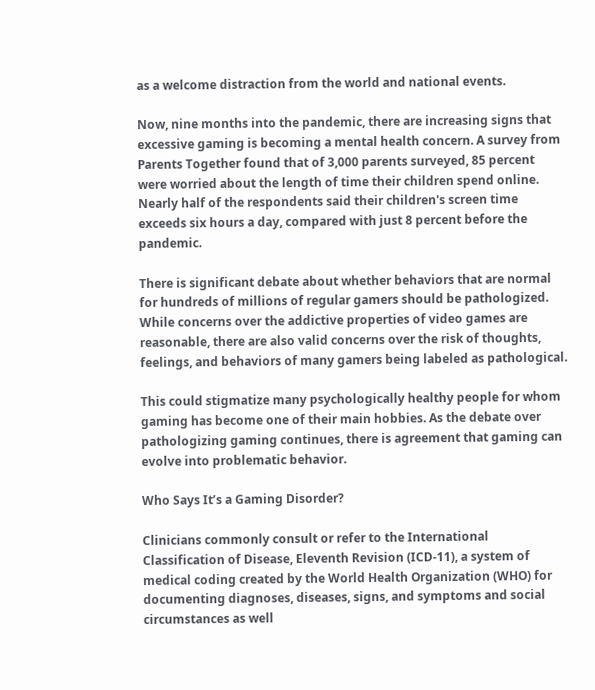as a welcome distraction from the world and national events.

Now, nine months into the pandemic, there are increasing signs that excessive gaming is becoming a mental health concern. A survey from Parents Together found that of 3,000 parents surveyed, 85 percent were worried about the length of time their children spend online. Nearly half of the respondents said their children's screen time exceeds six hours a day, compared with just 8 percent before the pandemic.

There is significant debate about whether behaviors that are normal for hundreds of millions of regular gamers should be pathologized. While concerns over the addictive properties of video games are reasonable, there are also valid concerns over the risk of thoughts, feelings, and behaviors of many gamers being labeled as pathological.

This could stigmatize many psychologically healthy people for whom gaming has become one of their main hobbies. As the debate over pathologizing gaming continues, there is agreement that gaming can evolve into problematic behavior.

Who Says It’s a Gaming Disorder?

Clinicians commonly consult or refer to the International Classification of Disease, Eleventh Revision (ICD-11), a system of medical coding created by the World Health Organization (WHO) for documenting diagnoses, diseases, signs, and symptoms and social circumstances as well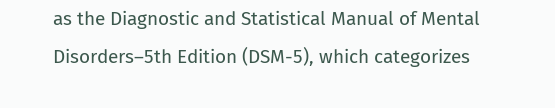as the Diagnostic and Statistical Manual of Mental Disorders–5th Edition (DSM-5), which categorizes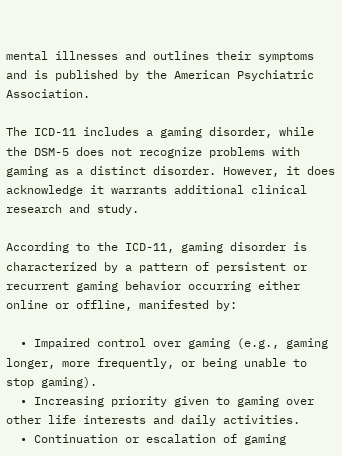mental illnesses and outlines their symptoms and is published by the American Psychiatric Association.

The ICD-11 includes a gaming disorder, while the DSM-5 does not recognize problems with gaming as a distinct disorder. However, it does acknowledge it warrants additional clinical research and study.

According to the ICD-11, gaming disorder is characterized by a pattern of persistent or recurrent gaming behavior occurring either online or offline, manifested by:

  • Impaired control over gaming (e.g., gaming longer, more frequently, or being unable to stop gaming).
  • Increasing priority given to gaming over other life interests and daily activities.
  • Continuation or escalation of gaming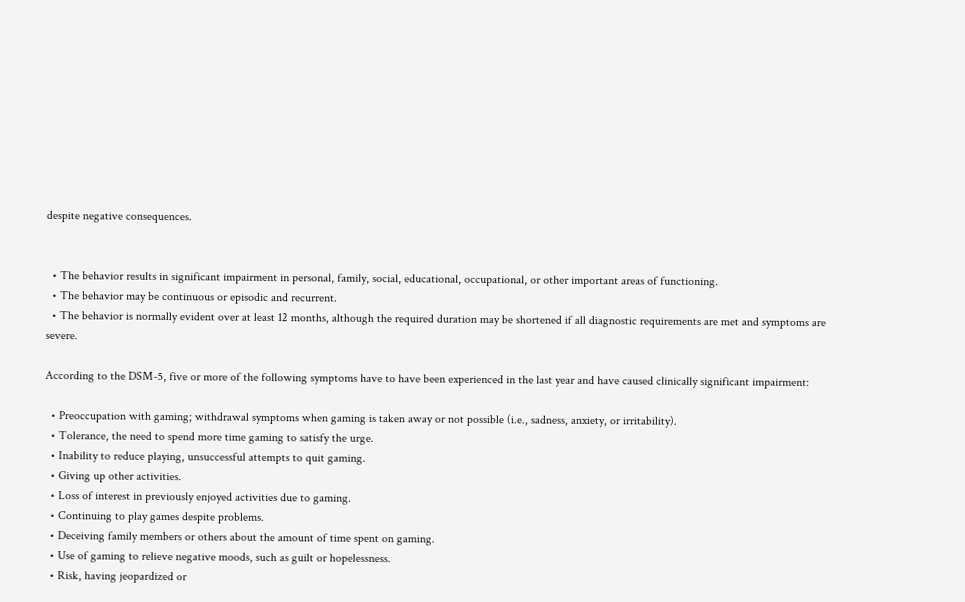despite negative consequences.


  • The behavior results in significant impairment in personal, family, social, educational, occupational, or other important areas of functioning.
  • The behavior may be continuous or episodic and recurrent.
  • The behavior is normally evident over at least 12 months, although the required duration may be shortened if all diagnostic requirements are met and symptoms are severe.

According to the DSM-5, five or more of the following symptoms have to have been experienced in the last year and have caused clinically significant impairment:

  • Preoccupation with gaming; withdrawal symptoms when gaming is taken away or not possible (i.e., sadness, anxiety, or irritability).
  • Tolerance, the need to spend more time gaming to satisfy the urge.
  • Inability to reduce playing, unsuccessful attempts to quit gaming.
  • Giving up other activities.
  • Loss of interest in previously enjoyed activities due to gaming.
  • Continuing to play games despite problems.
  • Deceiving family members or others about the amount of time spent on gaming.
  • Use of gaming to relieve negative moods, such as guilt or hopelessness.
  • Risk, having jeopardized or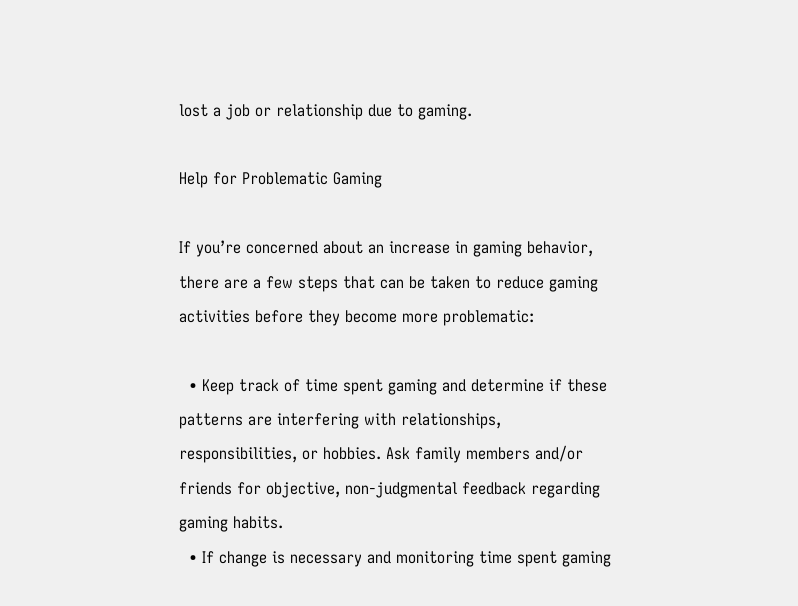lost a job or relationship due to gaming.

Help for Problematic Gaming

If you’re concerned about an increase in gaming behavior, there are a few steps that can be taken to reduce gaming activities before they become more problematic:

  • Keep track of time spent gaming and determine if these patterns are interfering with relationships, responsibilities, or hobbies. Ask family members and/or friends for objective, non-judgmental feedback regarding gaming habits.
  • If change is necessary and monitoring time spent gaming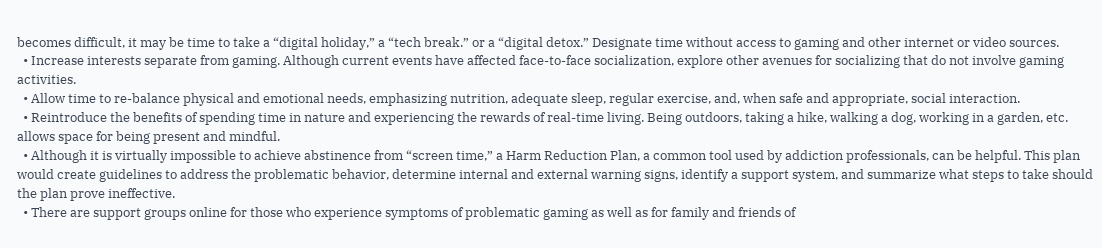becomes difficult, it may be time to take a “digital holiday,” a “tech break.” or a “digital detox.” Designate time without access to gaming and other internet or video sources.
  • Increase interests separate from gaming. Although current events have affected face-to-face socialization, explore other avenues for socializing that do not involve gaming activities.
  • Allow time to re-balance physical and emotional needs, emphasizing nutrition, adequate sleep, regular exercise, and, when safe and appropriate, social interaction.
  • Reintroduce the benefits of spending time in nature and experiencing the rewards of real-time living. Being outdoors, taking a hike, walking a dog, working in a garden, etc. allows space for being present and mindful.
  • Although it is virtually impossible to achieve abstinence from “screen time,” a Harm Reduction Plan, a common tool used by addiction professionals, can be helpful. This plan would create guidelines to address the problematic behavior, determine internal and external warning signs, identify a support system, and summarize what steps to take should the plan prove ineffective.
  • There are support groups online for those who experience symptoms of problematic gaming as well as for family and friends of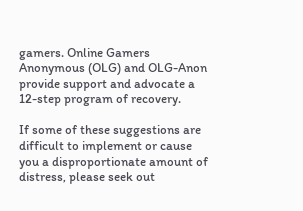gamers. Online Gamers Anonymous (OLG) and OLG-Anon provide support and advocate a 12-step program of recovery.

If some of these suggestions are difficult to implement or cause you a disproportionate amount of distress, please seek out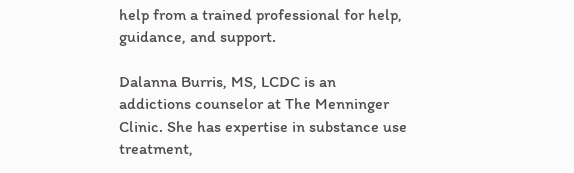help from a trained professional for help, guidance, and support.

Dalanna Burris, MS, LCDC is an addictions counselor at The Menninger Clinic. She has expertise in substance use treatment,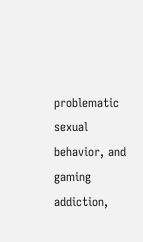problematic sexual behavior, and gaming addiction,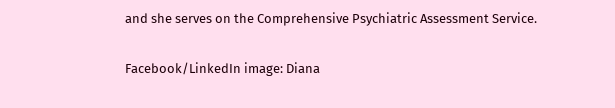and she serves on the Comprehensive Psychiatric Assessment Service.

Facebook/LinkedIn image: Diana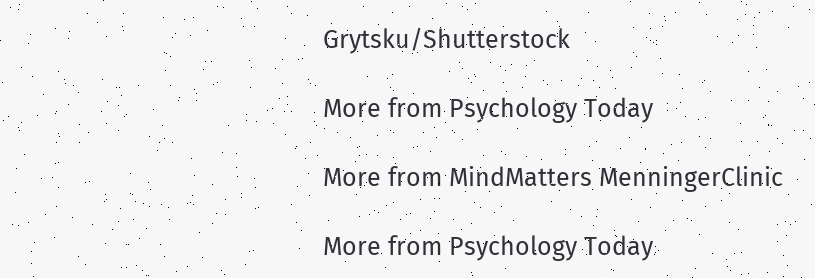Grytsku/Shutterstock

More from Psychology Today

More from MindMatters MenningerClinic

More from Psychology Today